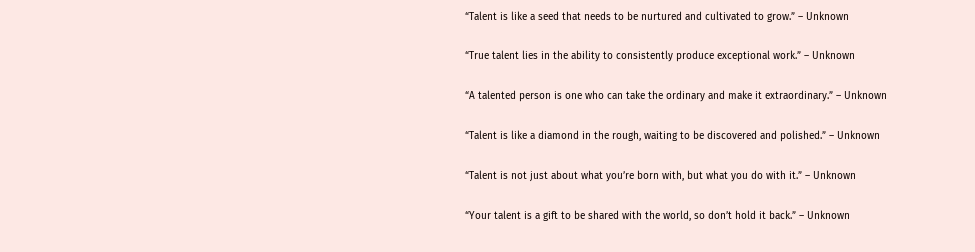“Talent is like a seed that needs to be nurtured and cultivated to grow.” – Unknown

“True talent lies in the ability to consistently produce exceptional work.” – Unknown

“A talented person is one who can take the ordinary and make it extraordinary.” – Unknown

“Talent is like a diamond in the rough, waiting to be discovered and polished.” – Unknown

“Talent is not just about what you’re born with, but what you do with it.” – Unknown

“Your talent is a gift to be shared with the world, so don’t hold it back.” – Unknown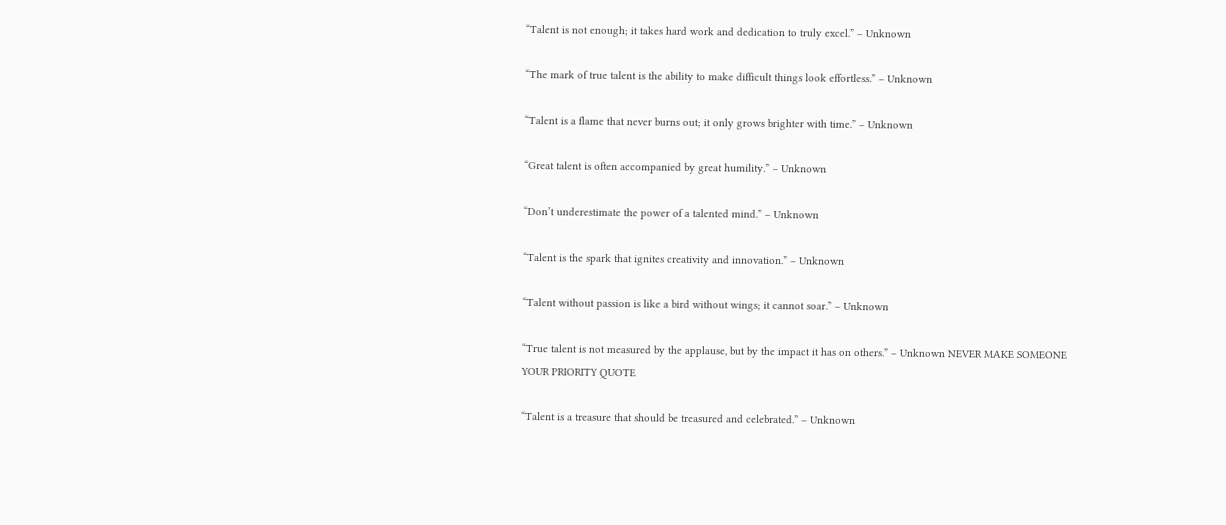“Talent is not enough; it takes hard work and dedication to truly excel.” – Unknown

“The mark of true talent is the ability to make difficult things look effortless.” – Unknown

“Talent is a flame that never burns out; it only grows brighter with time.” – Unknown

“Great talent is often accompanied by great humility.” – Unknown

“Don’t underestimate the power of a talented mind.” – Unknown

“Talent is the spark that ignites creativity and innovation.” – Unknown

“Talent without passion is like a bird without wings; it cannot soar.” – Unknown

“True talent is not measured by the applause, but by the impact it has on others.” – Unknown NEVER MAKE SOMEONE YOUR PRIORITY QUOTE

“Talent is a treasure that should be treasured and celebrated.” – Unknown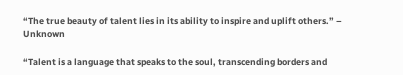“The true beauty of talent lies in its ability to inspire and uplift others.” – Unknown

“Talent is a language that speaks to the soul, transcending borders and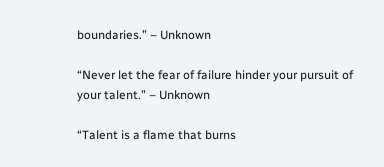boundaries.” – Unknown

“Never let the fear of failure hinder your pursuit of your talent.” – Unknown

“Talent is a flame that burns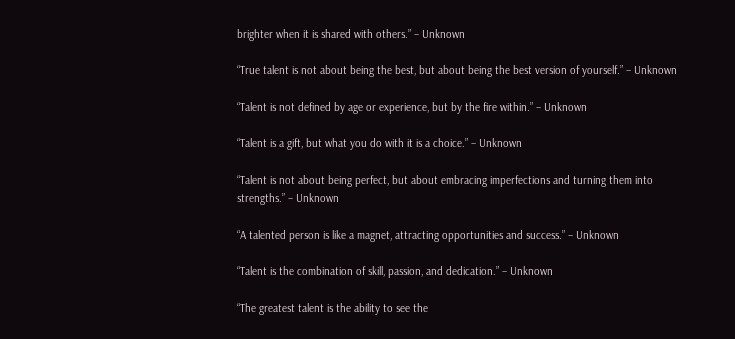brighter when it is shared with others.” – Unknown

“True talent is not about being the best, but about being the best version of yourself.” – Unknown

“Talent is not defined by age or experience, but by the fire within.” – Unknown

“Talent is a gift, but what you do with it is a choice.” – Unknown

“Talent is not about being perfect, but about embracing imperfections and turning them into strengths.” – Unknown

“A talented person is like a magnet, attracting opportunities and success.” – Unknown

“Talent is the combination of skill, passion, and dedication.” – Unknown

“The greatest talent is the ability to see the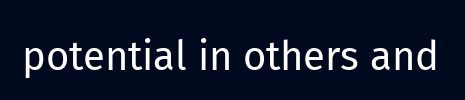potential in others and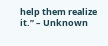help them realize it.” – Unknown